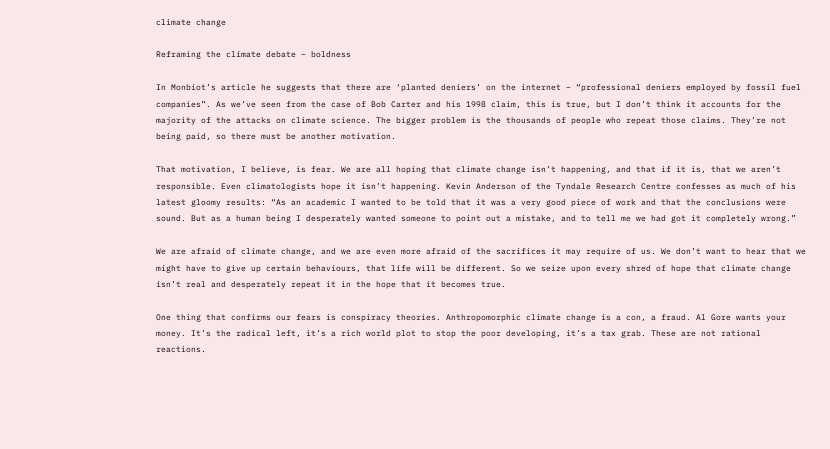climate change

Reframing the climate debate – boldness

In Monbiot’s article he suggests that there are ‘planted deniers’ on the internet – “professional deniers employed by fossil fuel companies”. As we’ve seen from the case of Bob Carter and his 1998 claim, this is true, but I don’t think it accounts for the majority of the attacks on climate science. The bigger problem is the thousands of people who repeat those claims. They’re not being paid, so there must be another motivation.

That motivation, I believe, is fear. We are all hoping that climate change isn’t happening, and that if it is, that we aren’t responsible. Even climatologists hope it isn’t happening. Kevin Anderson of the Tyndale Research Centre confesses as much of his latest gloomy results: “As an academic I wanted to be told that it was a very good piece of work and that the conclusions were sound. But as a human being I desperately wanted someone to point out a mistake, and to tell me we had got it completely wrong.”

We are afraid of climate change, and we are even more afraid of the sacrifices it may require of us. We don’t want to hear that we might have to give up certain behaviours, that life will be different. So we seize upon every shred of hope that climate change isn’t real and desperately repeat it in the hope that it becomes true.

One thing that confirms our fears is conspiracy theories. Anthropomorphic climate change is a con, a fraud. Al Gore wants your money. It’s the radical left, it’s a rich world plot to stop the poor developing, it’s a tax grab. These are not rational reactions.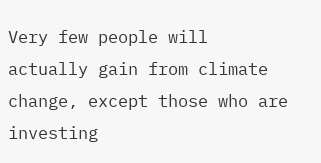Very few people will actually gain from climate change, except those who are investing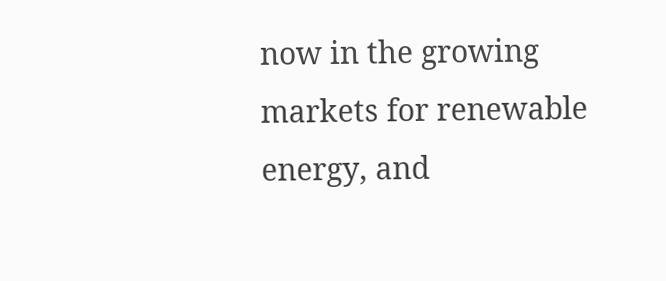now in the growing markets for renewable energy, and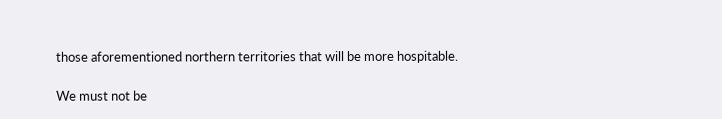those aforementioned northern territories that will be more hospitable.

We must not be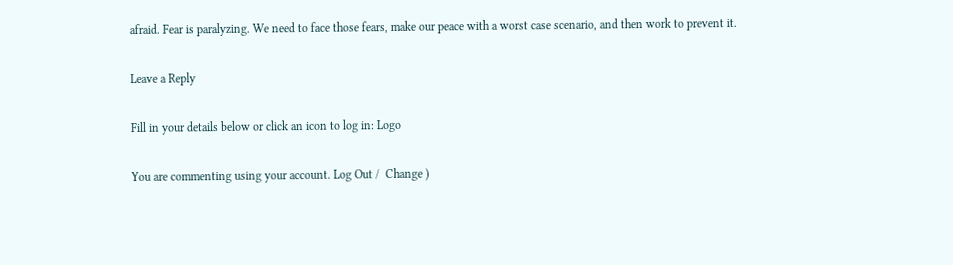afraid. Fear is paralyzing. We need to face those fears, make our peace with a worst case scenario, and then work to prevent it.

Leave a Reply

Fill in your details below or click an icon to log in: Logo

You are commenting using your account. Log Out /  Change )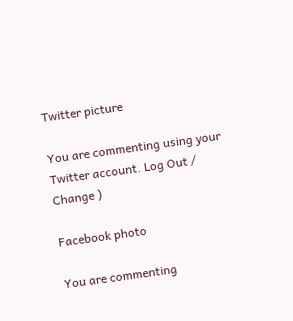Twitter picture

You are commenting using your Twitter account. Log Out /  Change )

Facebook photo

You are commenting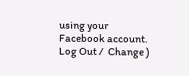using your Facebook account. Log Out /  Change )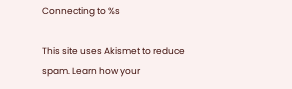Connecting to %s

This site uses Akismet to reduce spam. Learn how your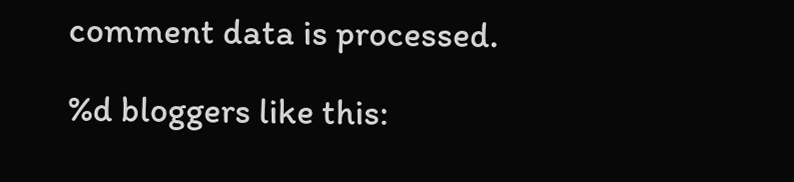comment data is processed.

%d bloggers like this: